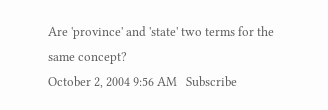Are 'province' and 'state' two terms for the same concept?
October 2, 2004 9:56 AM   Subscribe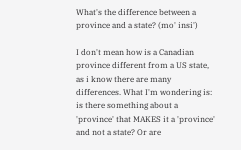What's the difference between a province and a state? (mo' insi')

I don't mean how is a Canadian province different from a US state, as i know there are many differences. What I'm wondering is: is there something about a 'province' that MAKES it a 'province' and not a state? Or are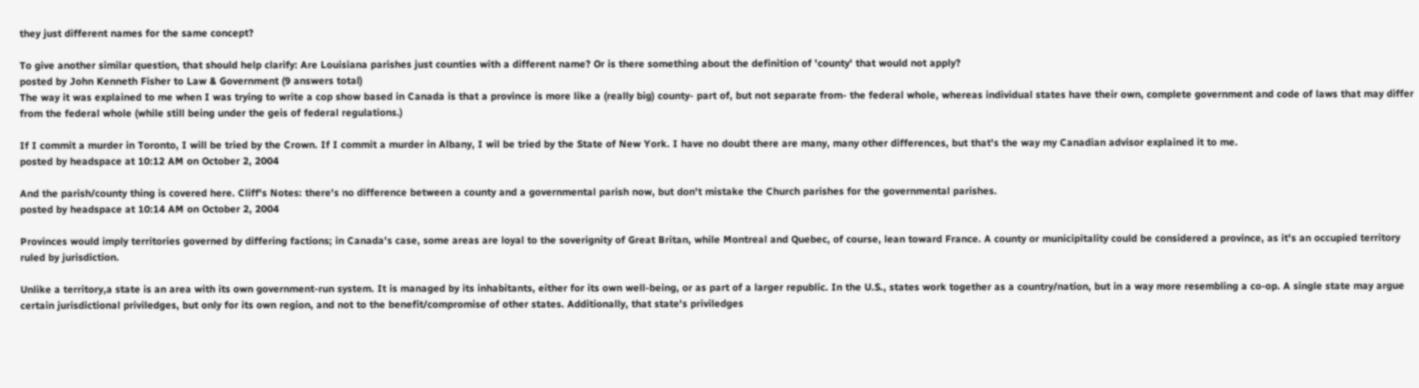they just different names for the same concept?

To give another similar question, that should help clarify: Are Louisiana parishes just counties with a different name? Or is there something about the definition of 'county' that would not apply?
posted by John Kenneth Fisher to Law & Government (9 answers total)
The way it was explained to me when I was trying to write a cop show based in Canada is that a province is more like a (really big) county- part of, but not separate from- the federal whole, whereas individual states have their own, complete government and code of laws that may differ from the federal whole (while still being under the geis of federal regulations.)

If I commit a murder in Toronto, I will be tried by the Crown. If I commit a murder in Albany, I wil be tried by the State of New York. I have no doubt there are many, many other differences, but that's the way my Canadian advisor explained it to me.
posted by headspace at 10:12 AM on October 2, 2004

And the parish/county thing is covered here. Cliff's Notes: there's no difference between a county and a governmental parish now, but don't mistake the Church parishes for the governmental parishes.
posted by headspace at 10:14 AM on October 2, 2004

Provinces would imply territories governed by differing factions; in Canada's case, some areas are loyal to the soverignity of Great Britan, while Montreal and Quebec, of course, lean toward France. A county or municipitality could be considered a province, as it's an occupied territory ruled by jurisdiction.

Unlike a territory,a state is an area with its own government-run system. It is managed by its inhabitants, either for its own well-being, or as part of a larger republic. In the U.S., states work together as a country/nation, but in a way more resembling a co-op. A single state may argue certain jurisdictional priviledges, but only for its own region, and not to the benefit/compromise of other states. Additionally, that state's priviledges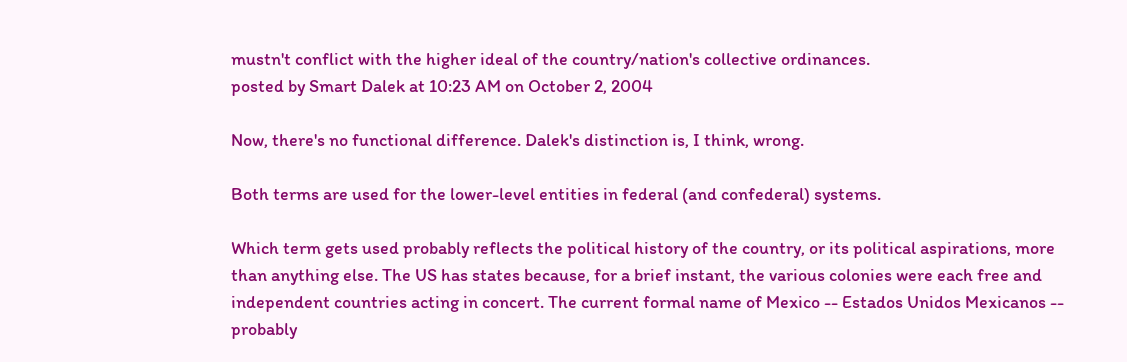mustn't conflict with the higher ideal of the country/nation's collective ordinances.
posted by Smart Dalek at 10:23 AM on October 2, 2004

Now, there's no functional difference. Dalek's distinction is, I think, wrong.

Both terms are used for the lower-level entities in federal (and confederal) systems.

Which term gets used probably reflects the political history of the country, or its political aspirations, more than anything else. The US has states because, for a brief instant, the various colonies were each free and independent countries acting in concert. The current formal name of Mexico -- Estados Unidos Mexicanos -- probably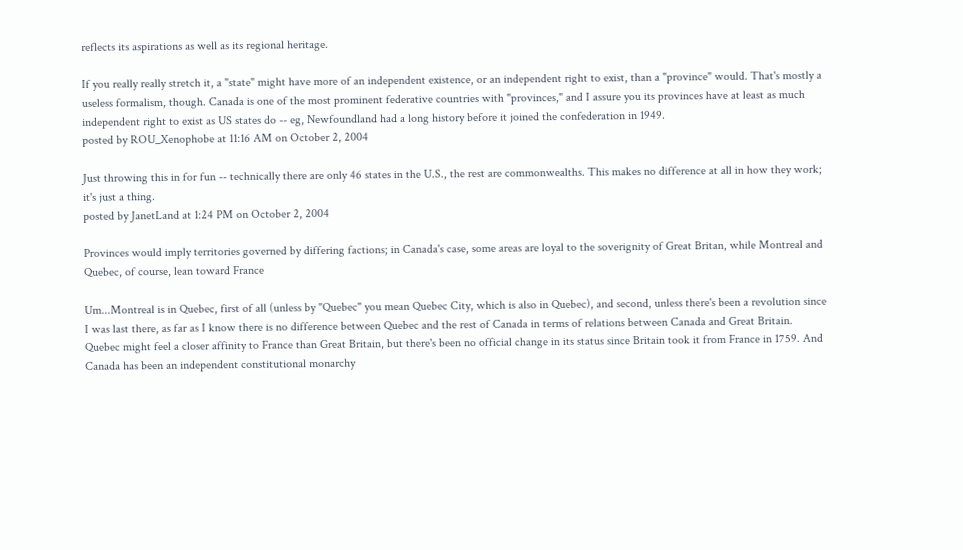reflects its aspirations as well as its regional heritage.

If you really really stretch it, a "state" might have more of an independent existence, or an independent right to exist, than a "province" would. That's mostly a useless formalism, though. Canada is one of the most prominent federative countries with "provinces," and I assure you its provinces have at least as much independent right to exist as US states do -- eg, Newfoundland had a long history before it joined the confederation in 1949.
posted by ROU_Xenophobe at 11:16 AM on October 2, 2004

Just throwing this in for fun -- technically there are only 46 states in the U.S., the rest are commonwealths. This makes no difference at all in how they work; it's just a thing.
posted by JanetLand at 1:24 PM on October 2, 2004

Provinces would imply territories governed by differing factions; in Canada's case, some areas are loyal to the soverignity of Great Britan, while Montreal and Quebec, of course, lean toward France

Um...Montreal is in Quebec, first of all (unless by "Quebec" you mean Quebec City, which is also in Quebec), and second, unless there's been a revolution since I was last there, as far as I know there is no difference between Quebec and the rest of Canada in terms of relations between Canada and Great Britain. Quebec might feel a closer affinity to France than Great Britain, but there's been no official change in its status since Britain took it from France in 1759. And Canada has been an independent constitutional monarchy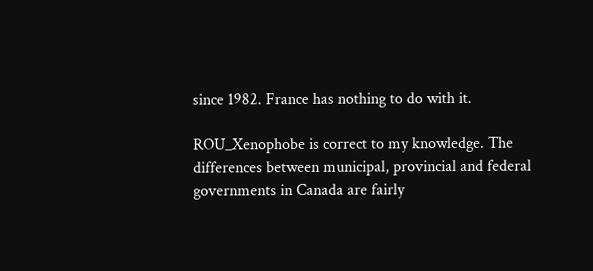since 1982. France has nothing to do with it.

ROU_Xenophobe is correct to my knowledge. The differences between municipal, provincial and federal governments in Canada are fairly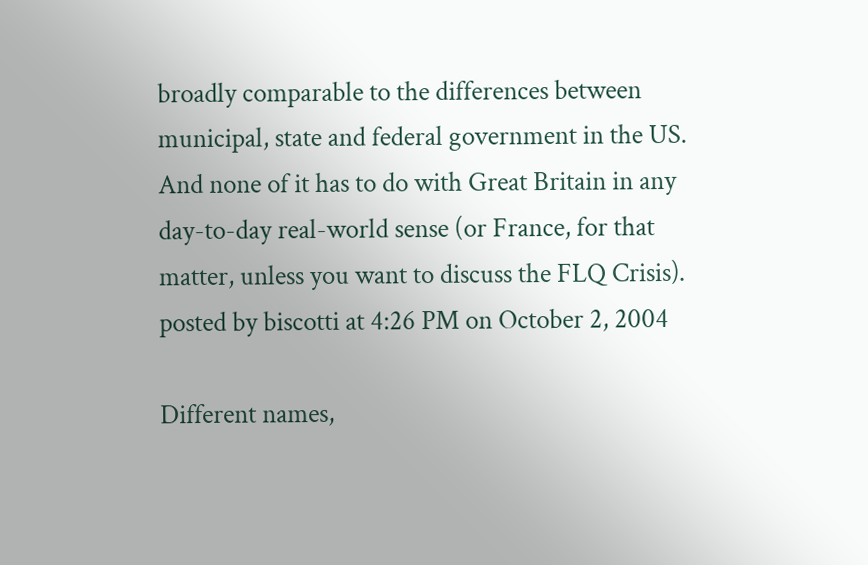broadly comparable to the differences between municipal, state and federal government in the US. And none of it has to do with Great Britain in any day-to-day real-world sense (or France, for that matter, unless you want to discuss the FLQ Crisis).
posted by biscotti at 4:26 PM on October 2, 2004

Different names,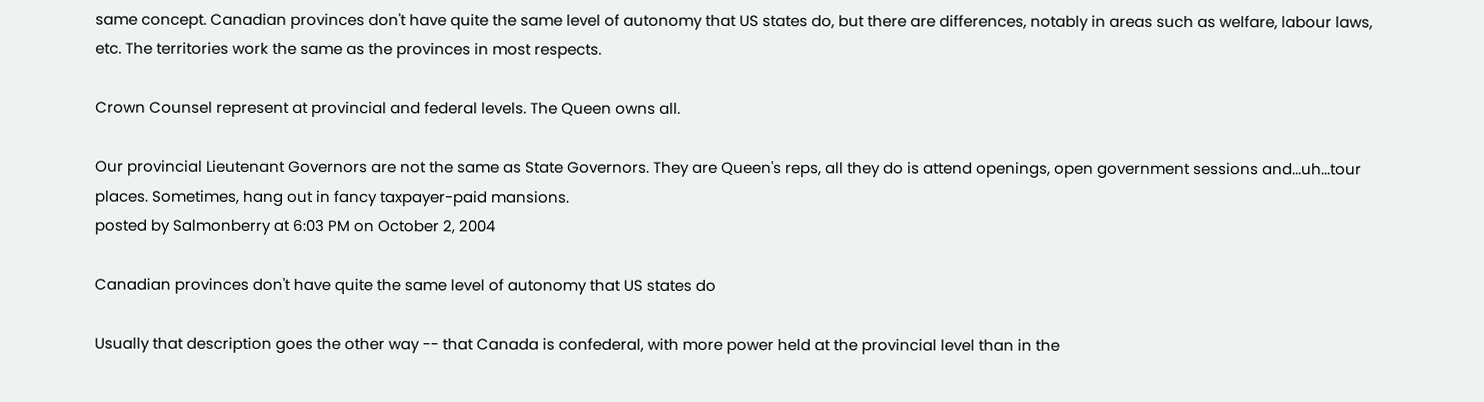same concept. Canadian provinces don't have quite the same level of autonomy that US states do, but there are differences, notably in areas such as welfare, labour laws, etc. The territories work the same as the provinces in most respects.

Crown Counsel represent at provincial and federal levels. The Queen owns all.

Our provincial Lieutenant Governors are not the same as State Governors. They are Queen's reps, all they do is attend openings, open government sessions and...uh...tour places. Sometimes, hang out in fancy taxpayer-paid mansions.
posted by Salmonberry at 6:03 PM on October 2, 2004

Canadian provinces don't have quite the same level of autonomy that US states do

Usually that description goes the other way -- that Canada is confederal, with more power held at the provincial level than in the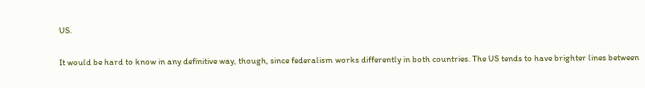US.

It would be hard to know in any definitive way, though, since federalism works differently in both countries. The US tends to have brighter lines between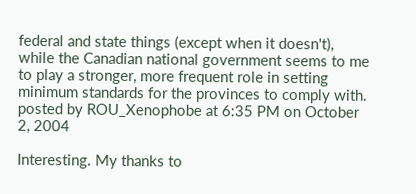federal and state things (except when it doesn't), while the Canadian national government seems to me to play a stronger, more frequent role in setting minimum standards for the provinces to comply with.
posted by ROU_Xenophobe at 6:35 PM on October 2, 2004

Interesting. My thanks to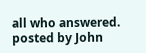all who answered.
posted by John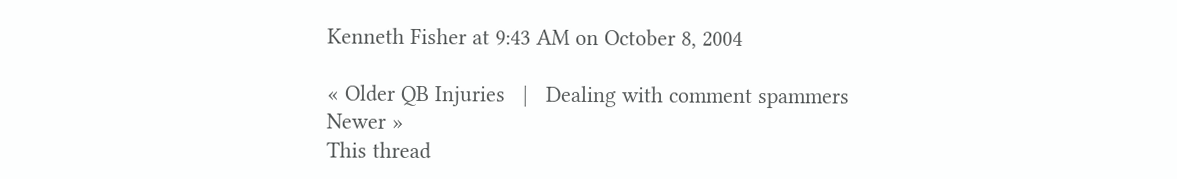Kenneth Fisher at 9:43 AM on October 8, 2004

« Older QB Injuries   |   Dealing with comment spammers Newer »
This thread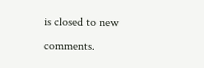is closed to new comments.